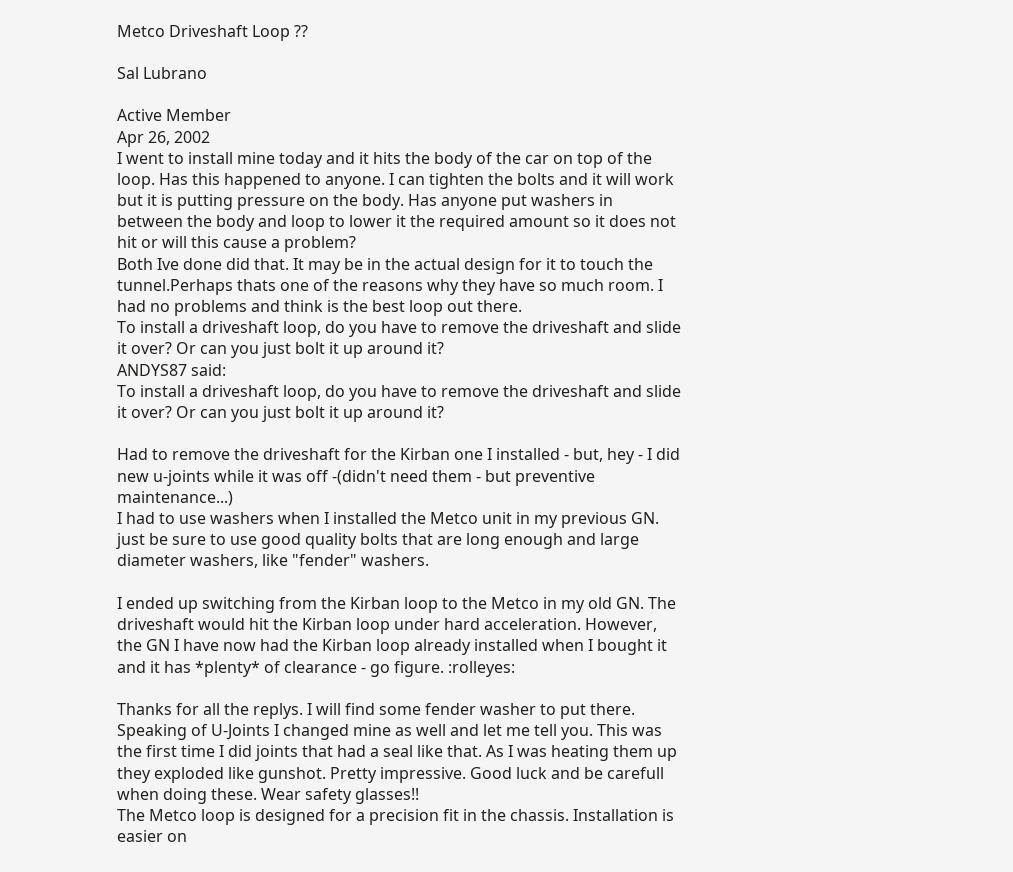Metco Driveshaft Loop ??

Sal Lubrano

Active Member
Apr 26, 2002
I went to install mine today and it hits the body of the car on top of the loop. Has this happened to anyone. I can tighten the bolts and it will work but it is putting pressure on the body. Has anyone put washers in between the body and loop to lower it the required amount so it does not hit or will this cause a problem?
Both Ive done did that. It may be in the actual design for it to touch the tunnel.Perhaps thats one of the reasons why they have so much room. I had no problems and think is the best loop out there.
To install a driveshaft loop, do you have to remove the driveshaft and slide it over? Or can you just bolt it up around it?
ANDYS87 said:
To install a driveshaft loop, do you have to remove the driveshaft and slide it over? Or can you just bolt it up around it?

Had to remove the driveshaft for the Kirban one I installed - but, hey - I did new u-joints while it was off -(didn't need them - but preventive maintenance...)
I had to use washers when I installed the Metco unit in my previous GN. just be sure to use good quality bolts that are long enough and large diameter washers, like "fender" washers.

I ended up switching from the Kirban loop to the Metco in my old GN. The driveshaft would hit the Kirban loop under hard acceleration. However, the GN I have now had the Kirban loop already installed when I bought it and it has *plenty* of clearance - go figure. :rolleyes:

Thanks for all the replys. I will find some fender washer to put there. Speaking of U-Joints I changed mine as well and let me tell you. This was the first time I did joints that had a seal like that. As I was heating them up they exploded like gunshot. Pretty impressive. Good luck and be carefull when doing these. Wear safety glasses!!
The Metco loop is designed for a precision fit in the chassis. Installation is easier on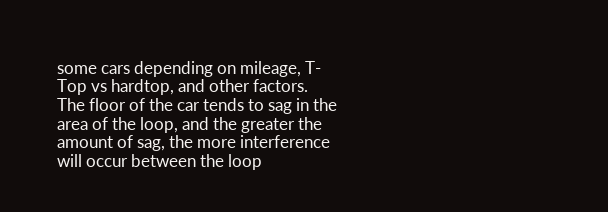some cars depending on mileage, T-Top vs hardtop, and other factors. The floor of the car tends to sag in the area of the loop, and the greater the amount of sag, the more interference will occur between the loop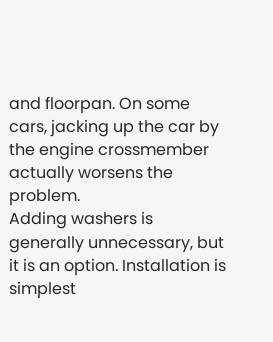and floorpan. On some cars, jacking up the car by the engine crossmember actually worsens the problem.
Adding washers is generally unnecessary, but it is an option. Installation is simplest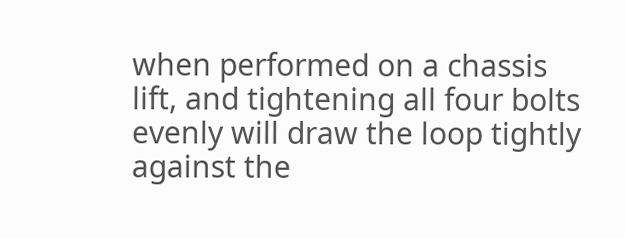when performed on a chassis lift, and tightening all four bolts evenly will draw the loop tightly against the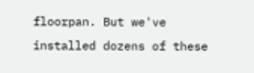floorpan. But we've installed dozens of these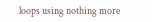loops using nothing more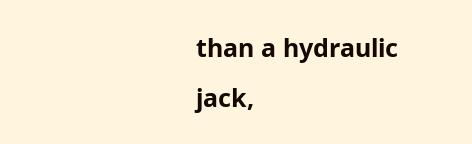than a hydraulic jack,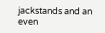jackstands and an even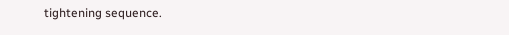tightening sequence.